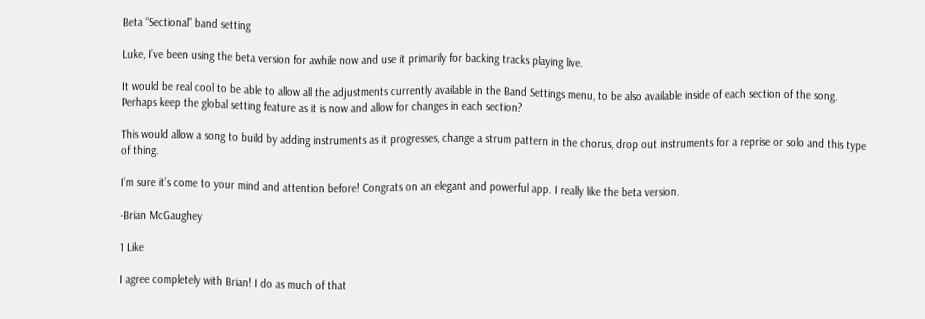Beta “Sectional” band setting

Luke, I’ve been using the beta version for awhile now and use it primarily for backing tracks playing live.

It would be real cool to be able to allow all the adjustments currently available in the Band Settings menu, to be also available inside of each section of the song. Perhaps keep the global setting feature as it is now and allow for changes in each section?

This would allow a song to build by adding instruments as it progresses, change a strum pattern in the chorus, drop out instruments for a reprise or solo and this type of thing.

I’m sure it’s come to your mind and attention before! Congrats on an elegant and powerful app. I really like the beta version.

-Brian McGaughey

1 Like

I agree completely with Brian! I do as much of that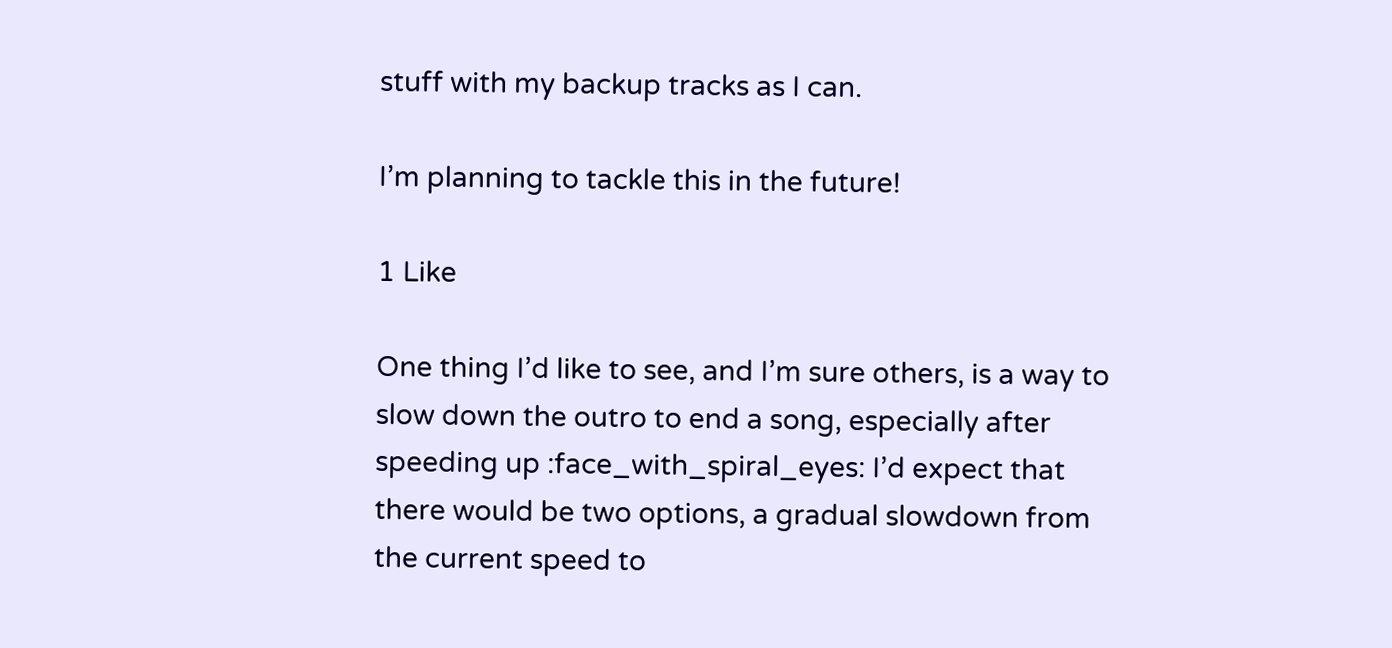stuff with my backup tracks as I can.

I’m planning to tackle this in the future!

1 Like

One thing I’d like to see, and I’m sure others, is a way to slow down the outro to end a song, especially after speeding up :face_with_spiral_eyes: I’d expect that there would be two options, a gradual slowdown from the current speed to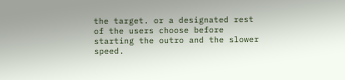the target. or a designated rest of the users choose before starting the outro and the slower speed.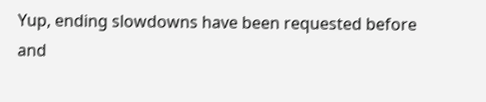Yup, ending slowdowns have been requested before and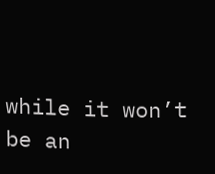while it won’t be an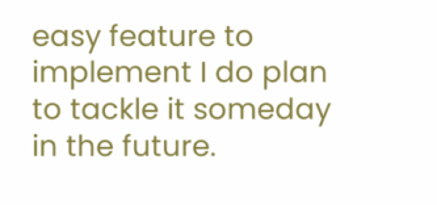easy feature to implement I do plan to tackle it someday in the future.